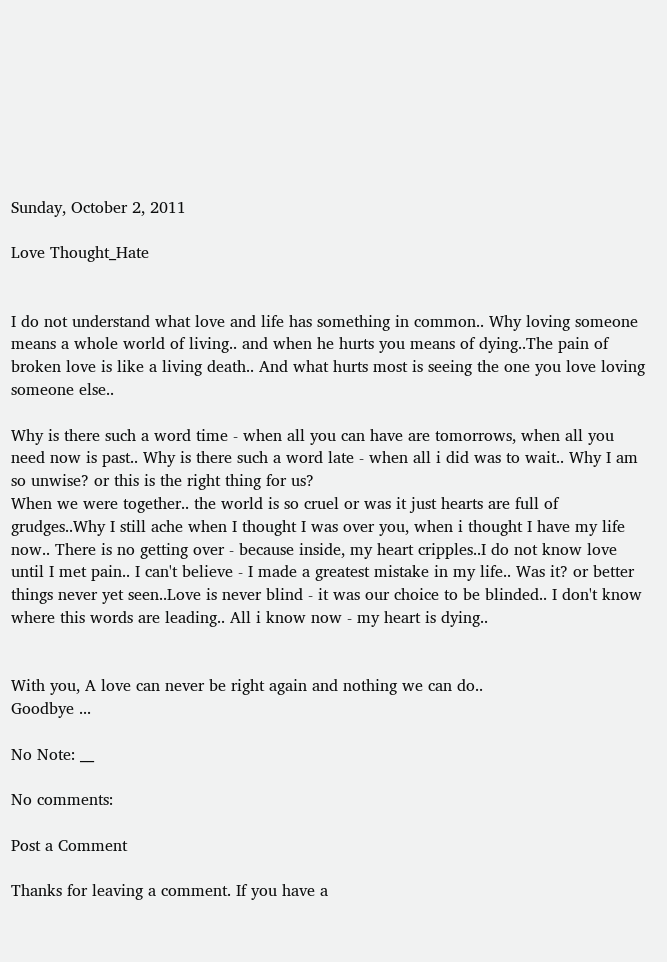Sunday, October 2, 2011

Love Thought_Hate


I do not understand what love and life has something in common.. Why loving someone means a whole world of living.. and when he hurts you means of dying..The pain of broken love is like a living death.. And what hurts most is seeing the one you love loving someone else..

Why is there such a word time - when all you can have are tomorrows, when all you need now is past.. Why is there such a word late - when all i did was to wait.. Why I am so unwise? or this is the right thing for us?
When we were together.. the world is so cruel or was it just hearts are full of grudges..Why I still ache when I thought I was over you, when i thought I have my life now.. There is no getting over - because inside, my heart cripples..I do not know love until I met pain.. I can't believe - I made a greatest mistake in my life.. Was it? or better things never yet seen..Love is never blind - it was our choice to be blinded.. I don't know where this words are leading.. All i know now - my heart is dying..


With you, A love can never be right again and nothing we can do..
Goodbye ...

No Note: __

No comments:

Post a Comment

Thanks for leaving a comment. If you have a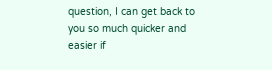question, I can get back to you so much quicker and easier if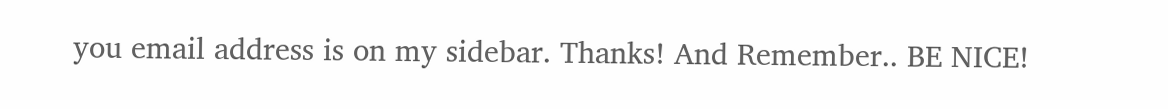you email address is on my sidebar. Thanks! And Remember.. BE NICE!